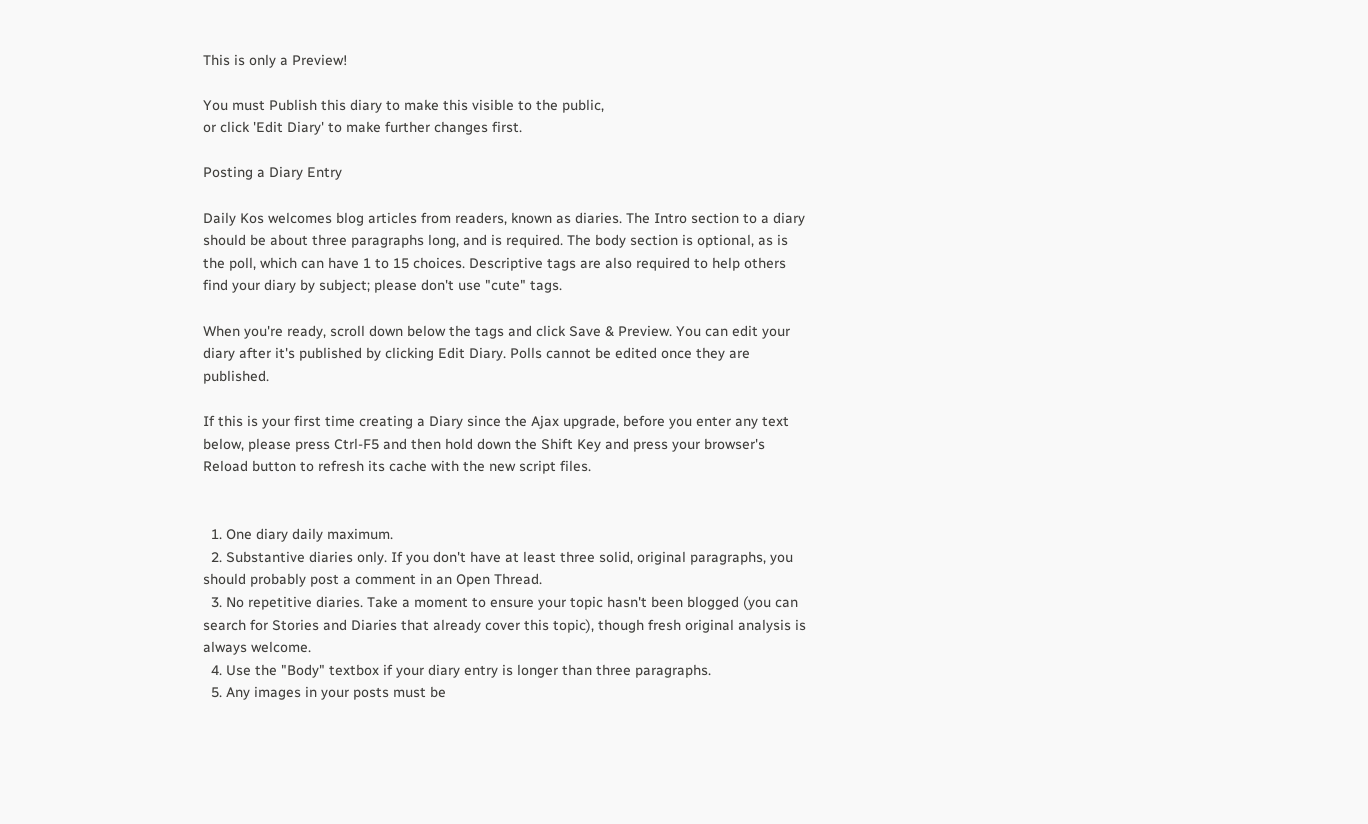This is only a Preview!

You must Publish this diary to make this visible to the public,
or click 'Edit Diary' to make further changes first.

Posting a Diary Entry

Daily Kos welcomes blog articles from readers, known as diaries. The Intro section to a diary should be about three paragraphs long, and is required. The body section is optional, as is the poll, which can have 1 to 15 choices. Descriptive tags are also required to help others find your diary by subject; please don't use "cute" tags.

When you're ready, scroll down below the tags and click Save & Preview. You can edit your diary after it's published by clicking Edit Diary. Polls cannot be edited once they are published.

If this is your first time creating a Diary since the Ajax upgrade, before you enter any text below, please press Ctrl-F5 and then hold down the Shift Key and press your browser's Reload button to refresh its cache with the new script files.


  1. One diary daily maximum.
  2. Substantive diaries only. If you don't have at least three solid, original paragraphs, you should probably post a comment in an Open Thread.
  3. No repetitive diaries. Take a moment to ensure your topic hasn't been blogged (you can search for Stories and Diaries that already cover this topic), though fresh original analysis is always welcome.
  4. Use the "Body" textbox if your diary entry is longer than three paragraphs.
  5. Any images in your posts must be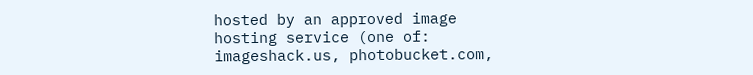hosted by an approved image hosting service (one of: imageshack.us, photobucket.com,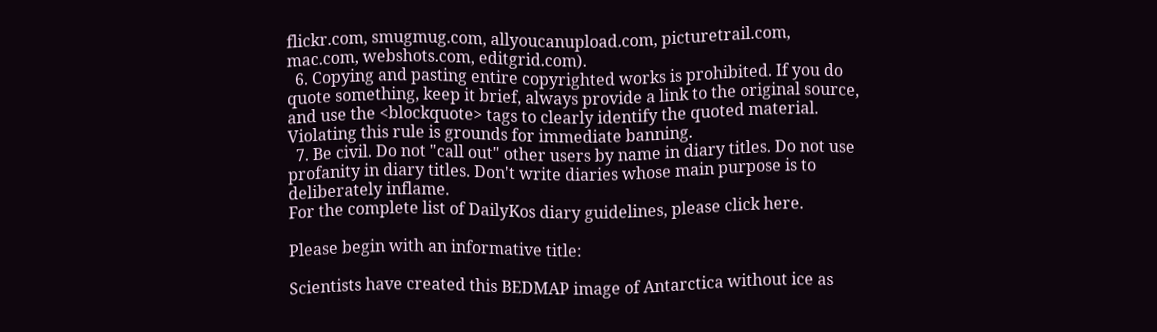flickr.com, smugmug.com, allyoucanupload.com, picturetrail.com, mac.com, webshots.com, editgrid.com).
  6. Copying and pasting entire copyrighted works is prohibited. If you do quote something, keep it brief, always provide a link to the original source, and use the <blockquote> tags to clearly identify the quoted material. Violating this rule is grounds for immediate banning.
  7. Be civil. Do not "call out" other users by name in diary titles. Do not use profanity in diary titles. Don't write diaries whose main purpose is to deliberately inflame.
For the complete list of DailyKos diary guidelines, please click here.

Please begin with an informative title:

Scientists have created this BEDMAP image of Antarctica without ice as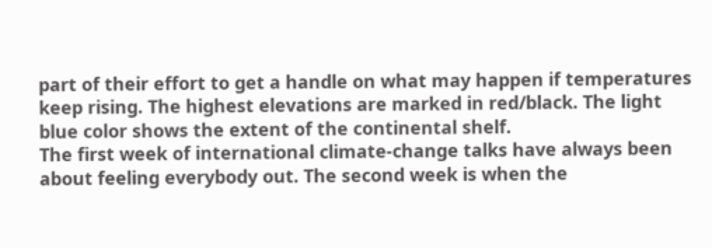part of their effort to get a handle on what may happen if temperatures keep rising. The highest elevations are marked in red/black. The light blue color shows the extent of the continental shelf.
The first week of international climate-change talks have always been about feeling everybody out. The second week is when the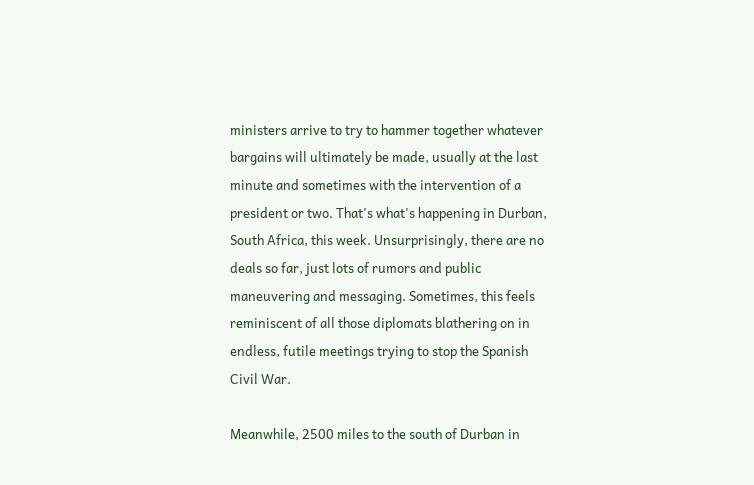ministers arrive to try to hammer together whatever bargains will ultimately be made, usually at the last minute and sometimes with the intervention of a president or two. That's what's happening in Durban, South Africa, this week. Unsurprisingly, there are no deals so far, just lots of rumors and public maneuvering and messaging. Sometimes, this feels reminiscent of all those diplomats blathering on in endless, futile meetings trying to stop the Spanish Civil War.

Meanwhile, 2500 miles to the south of Durban in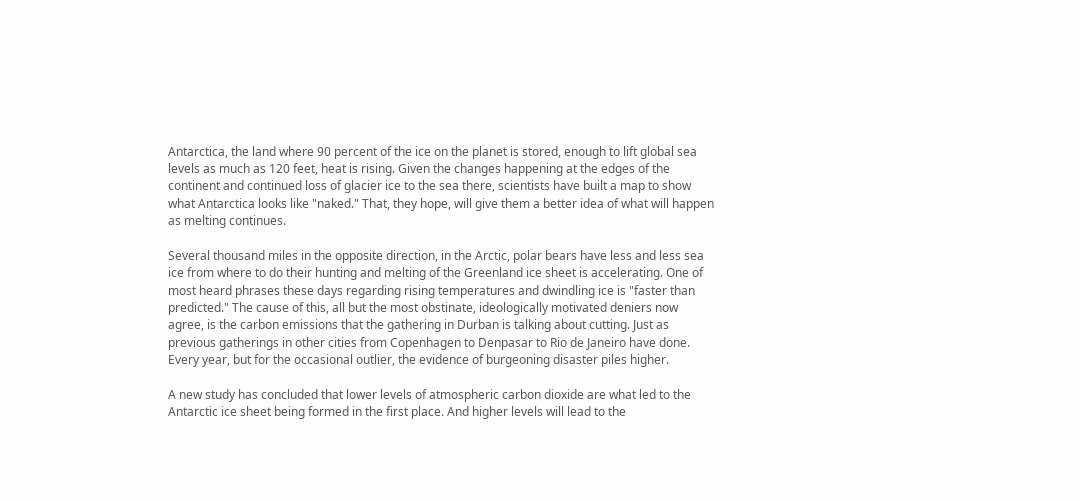Antarctica, the land where 90 percent of the ice on the planet is stored, enough to lift global sea levels as much as 120 feet, heat is rising. Given the changes happening at the edges of the continent and continued loss of glacier ice to the sea there, scientists have built a map to show what Antarctica looks like "naked." That, they hope, will give them a better idea of what will happen as melting continues.

Several thousand miles in the opposite direction, in the Arctic, polar bears have less and less sea ice from where to do their hunting and melting of the Greenland ice sheet is accelerating. One of most heard phrases these days regarding rising temperatures and dwindling ice is "faster than predicted." The cause of this, all but the most obstinate, ideologically motivated deniers now agree, is the carbon emissions that the gathering in Durban is talking about cutting. Just as previous gatherings in other cities from Copenhagen to Denpasar to Rio de Janeiro have done. Every year, but for the occasional outlier, the evidence of burgeoning disaster piles higher.

A new study has concluded that lower levels of atmospheric carbon dioxide are what led to the Antarctic ice sheet being formed in the first place. And higher levels will lead to the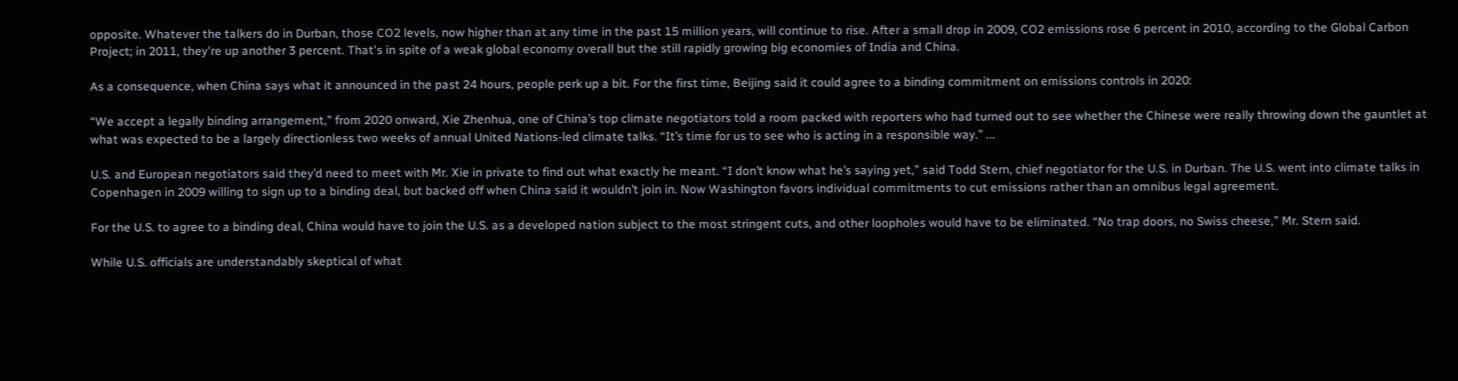opposite. Whatever the talkers do in Durban, those CO2 levels, now higher than at any time in the past 15 million years, will continue to rise. After a small drop in 2009, CO2 emissions rose 6 percent in 2010, according to the Global Carbon Project; in 2011, they're up another 3 percent. That's in spite of a weak global economy overall but the still rapidly growing big economies of India and China.

As a consequence, when China says what it announced in the past 24 hours, people perk up a bit. For the first time, Beijing said it could agree to a binding commitment on emissions controls in 2020:

“We accept a legally binding arrangement,” from 2020 onward, Xie Zhenhua, one of China’s top climate negotiators told a room packed with reporters who had turned out to see whether the Chinese were really throwing down the gauntlet at what was expected to be a largely directionless two weeks of annual United Nations-led climate talks. “It’s time for us to see who is acting in a responsible way.” ...

U.S. and European negotiators said they’d need to meet with Mr. Xie in private to find out what exactly he meant. “I don’t know what he’s saying yet,” said Todd Stern, chief negotiator for the U.S. in Durban. The U.S. went into climate talks in Copenhagen in 2009 willing to sign up to a binding deal, but backed off when China said it wouldn’t join in. Now Washington favors individual commitments to cut emissions rather than an omnibus legal agreement.

For the U.S. to agree to a binding deal, China would have to join the U.S. as a developed nation subject to the most stringent cuts, and other loopholes would have to be eliminated. “No trap doors, no Swiss cheese,” Mr. Stern said.

While U.S. officials are understandably skeptical of what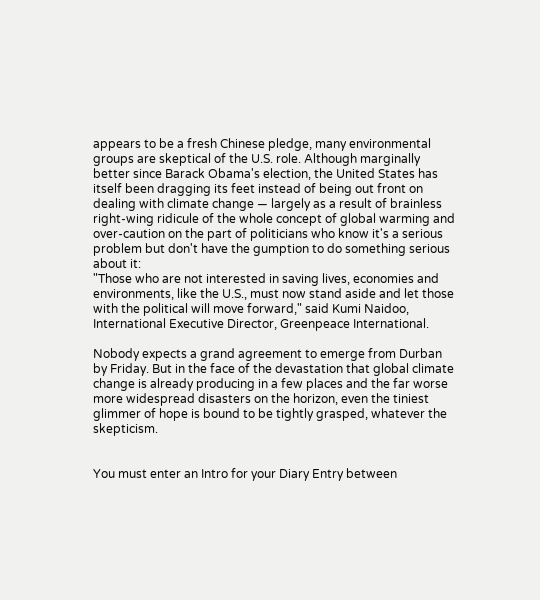appears to be a fresh Chinese pledge, many environmental groups are skeptical of the U.S. role. Although marginally better since Barack Obama's election, the United States has itself been dragging its feet instead of being out front on dealing with climate change — largely as a result of brainless right-wing ridicule of the whole concept of global warming and over-caution on the part of politicians who know it's a serious problem but don't have the gumption to do something serious about it:
"Those who are not interested in saving lives, economies and environments, like the U.S., must now stand aside and let those with the political will move forward," said Kumi Naidoo, International Executive Director, Greenpeace International.

Nobody expects a grand agreement to emerge from Durban by Friday. But in the face of the devastation that global climate change is already producing in a few places and the far worse more widespread disasters on the horizon, even the tiniest glimmer of hope is bound to be tightly grasped, whatever the skepticism.


You must enter an Intro for your Diary Entry between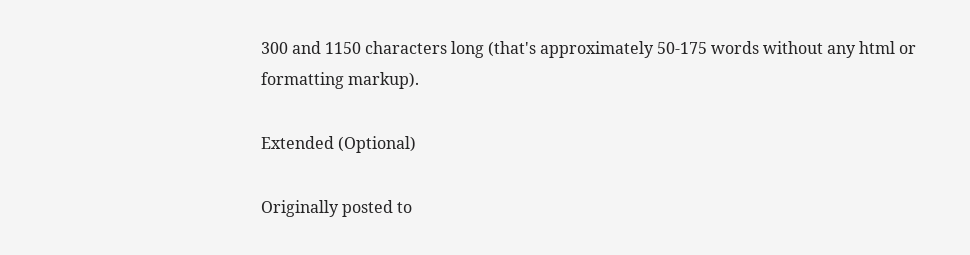300 and 1150 characters long (that's approximately 50-175 words without any html or formatting markup).

Extended (Optional)

Originally posted to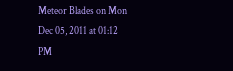Meteor Blades on Mon Dec 05, 2011 at 01:12 PM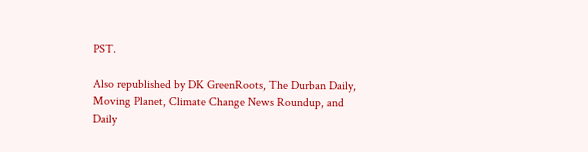PST.

Also republished by DK GreenRoots, The Durban Daily, Moving Planet, Climate Change News Roundup, and Daily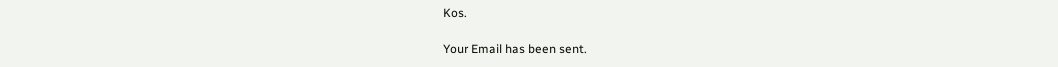Kos.

Your Email has been sent.